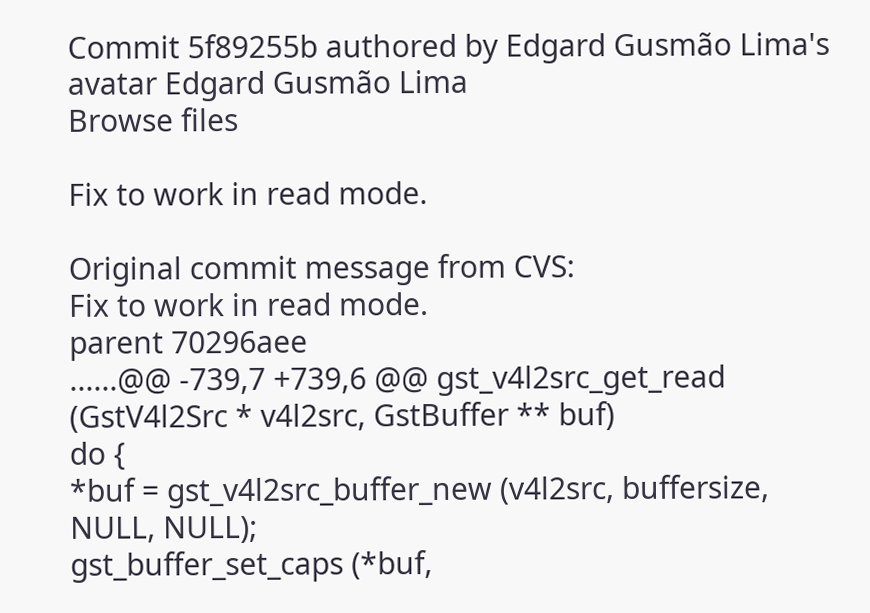Commit 5f89255b authored by Edgard Gusmão Lima's avatar Edgard Gusmão Lima
Browse files

Fix to work in read mode.

Original commit message from CVS:
Fix to work in read mode.
parent 70296aee
......@@ -739,7 +739,6 @@ gst_v4l2src_get_read (GstV4l2Src * v4l2src, GstBuffer ** buf)
do {
*buf = gst_v4l2src_buffer_new (v4l2src, buffersize, NULL, NULL);
gst_buffer_set_caps (*buf,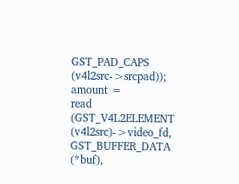GST_PAD_CAPS (v4l2src->srcpad));
amount =
read (GST_V4L2ELEMENT (v4l2src)->video_fd, GST_BUFFER_DATA (*buf),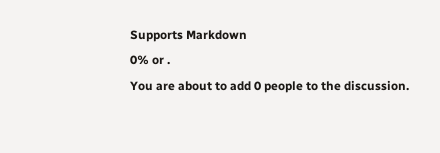Supports Markdown
0% or .
You are about to add 0 people to the discussion.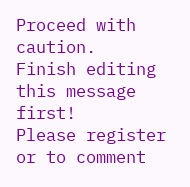Proceed with caution.
Finish editing this message first!
Please register or to comment